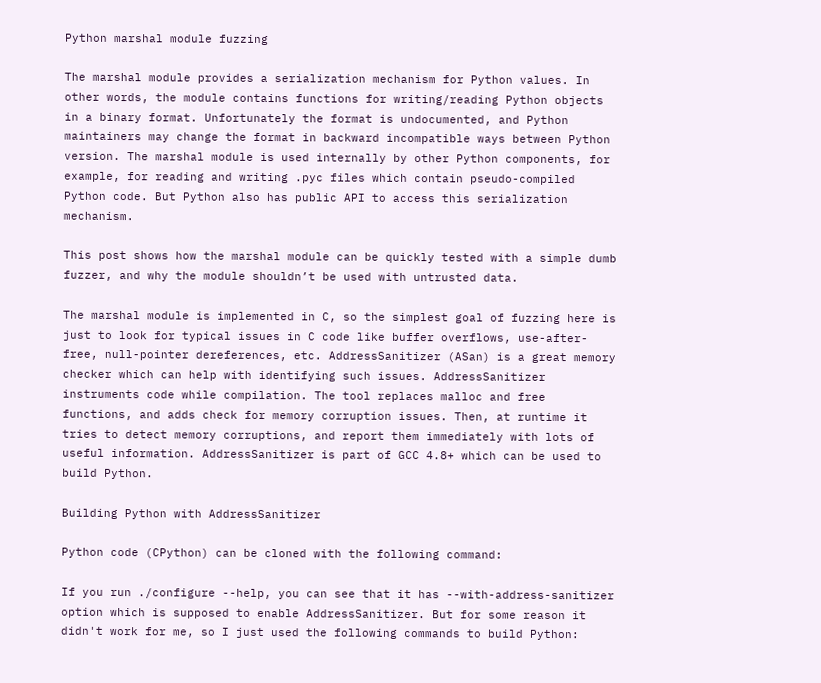Python marshal module fuzzing

The marshal module provides a serialization mechanism for Python values. In other words, the module contains functions for writing/reading Python objects in a binary format. Unfortunately the format is undocumented, and Python maintainers may change the format in backward incompatible ways between Python version. The marshal module is used internally by other Python components, for example, for reading and writing .pyc files which contain pseudo-compiled Python code. But Python also has public API to access this serialization mechanism.

This post shows how the marshal module can be quickly tested with a simple dumb fuzzer, and why the module shouldn’t be used with untrusted data.

The marshal module is implemented in C, so the simplest goal of fuzzing here is just to look for typical issues in C code like buffer overflows, use-after-free, null-pointer dereferences, etc. AddressSanitizer (ASan) is a great memory checker which can help with identifying such issues. AddressSanitizer instruments code while compilation. The tool replaces malloc and free functions, and adds check for memory corruption issues. Then, at runtime it tries to detect memory corruptions, and report them immediately with lots of useful information. AddressSanitizer is part of GCC 4.8+ which can be used to build Python.

Building Python with AddressSanitizer

Python code (CPython) can be cloned with the following command:

If you run ./configure --help, you can see that it has --with-address-sanitizer option which is supposed to enable AddressSanitizer. But for some reason it didn't work for me, so I just used the following commands to build Python: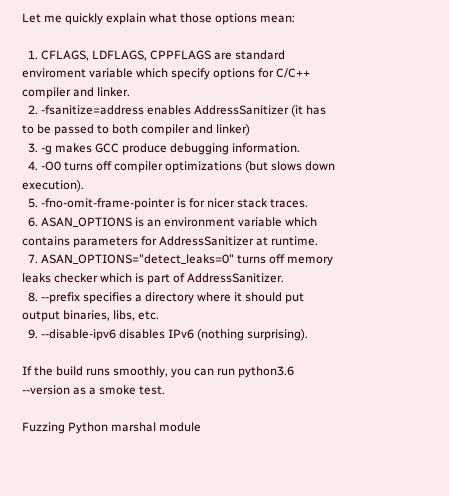Let me quickly explain what those options mean:

  1. CFLAGS, LDFLAGS, CPPFLAGS are standard enviroment variable which specify options for C/C++ compiler and linker.
  2. -fsanitize=address enables AddressSanitizer (it has to be passed to both compiler and linker)
  3. -g makes GCC produce debugging information.
  4. -O0 turns off compiler optimizations (but slows down execution).
  5. -fno-omit-frame-pointer is for nicer stack traces.
  6. ASAN_OPTIONS is an environment variable which contains parameters for AddressSanitizer at runtime.
  7. ASAN_OPTIONS="detect_leaks=0" turns off memory leaks checker which is part of AddressSanitizer.
  8. --prefix specifies a directory where it should put output binaries, libs, etc.
  9. --disable-ipv6 disables IPv6 (nothing surprising).

If the build runs smoothly, you can run python3.6 --version as a smoke test.

Fuzzing Python marshal module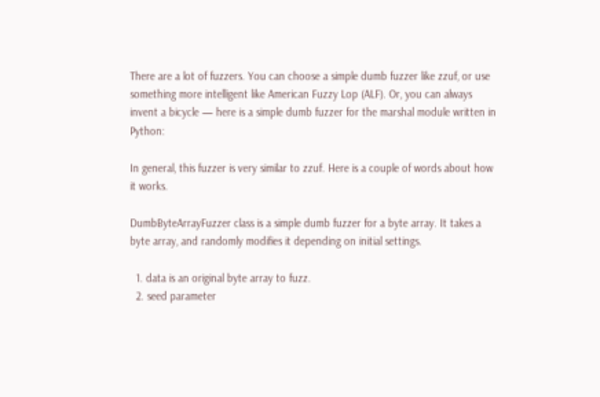There are a lot of fuzzers. You can choose a simple dumb fuzzer like zzuf, or use something more intelligent like American Fuzzy Lop (ALF). Or, you can always invent a bicycle — here is a simple dumb fuzzer for the marshal module written in Python:

In general, this fuzzer is very similar to zzuf. Here is a couple of words about how it works.

DumbByteArrayFuzzer class is a simple dumb fuzzer for a byte array. It takes a byte array, and randomly modifies it depending on initial settings.

  1. data is an original byte array to fuzz.
  2. seed parameter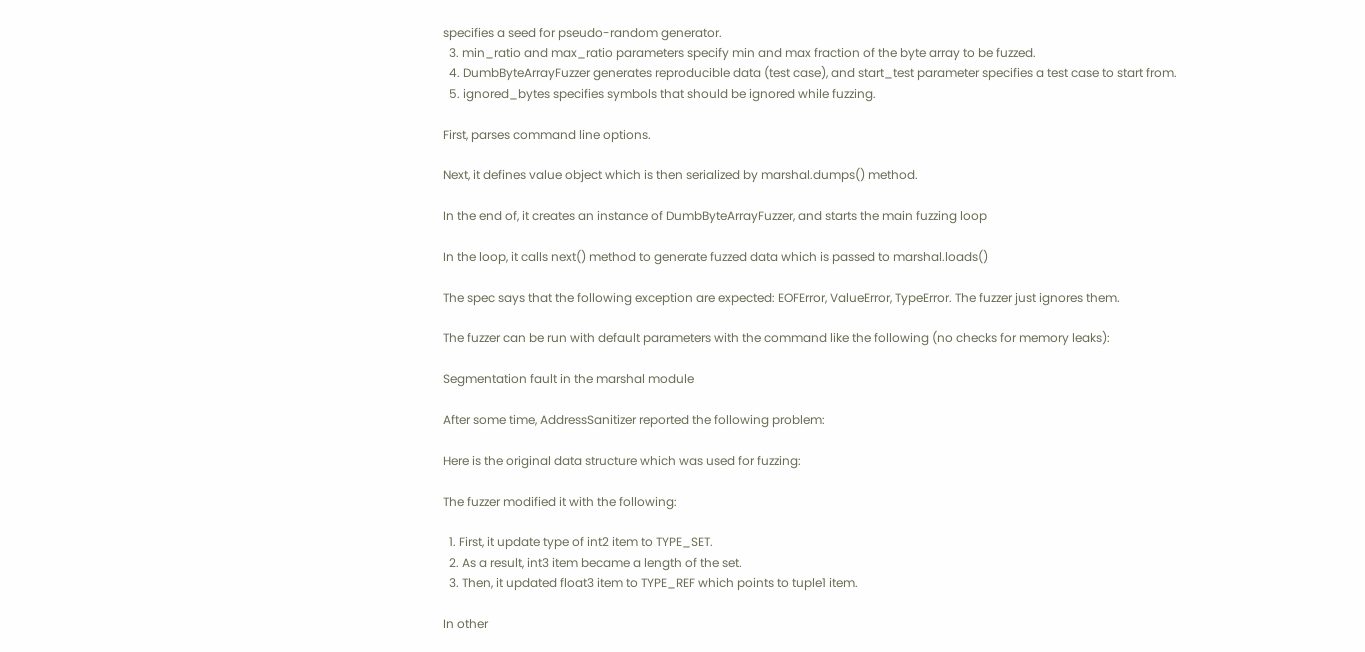specifies a seed for pseudo-random generator.
  3. min_ratio and max_ratio parameters specify min and max fraction of the byte array to be fuzzed.
  4. DumbByteArrayFuzzer generates reproducible data (test case), and start_test parameter specifies a test case to start from.
  5. ignored_bytes specifies symbols that should be ignored while fuzzing.

First, parses command line options.

Next, it defines value object which is then serialized by marshal.dumps() method.

In the end of, it creates an instance of DumbByteArrayFuzzer, and starts the main fuzzing loop

In the loop, it calls next() method to generate fuzzed data which is passed to marshal.loads()

The spec says that the following exception are expected: EOFError, ValueError, TypeError. The fuzzer just ignores them.

The fuzzer can be run with default parameters with the command like the following (no checks for memory leaks):

Segmentation fault in the marshal module

After some time, AddressSanitizer reported the following problem:

Here is the original data structure which was used for fuzzing:

The fuzzer modified it with the following:

  1. First, it update type of int2 item to TYPE_SET.
  2. As a result, int3 item became a length of the set.
  3. Then, it updated float3 item to TYPE_REF which points to tuple1 item.

In other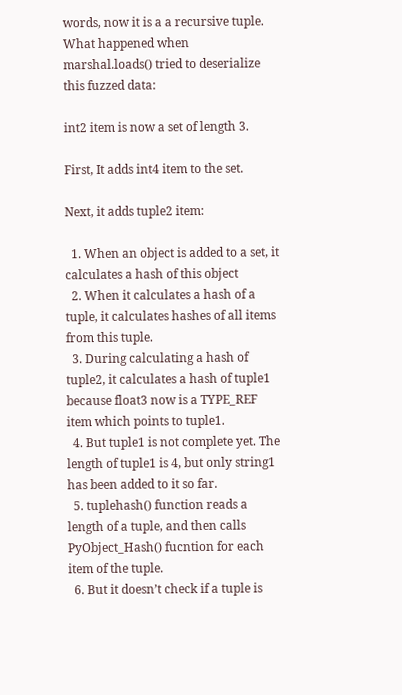words, now it is a a recursive tuple. What happened when marshal.loads() tried to deserialize this fuzzed data:

int2 item is now a set of length 3.

First, It adds int4 item to the set.

Next, it adds tuple2 item:

  1. When an object is added to a set, it calculates a hash of this object
  2. When it calculates a hash of a tuple, it calculates hashes of all items from this tuple.
  3. During calculating a hash of tuple2, it calculates a hash of tuple1 because float3 now is a TYPE_REF item which points to tuple1.
  4. But tuple1 is not complete yet. The length of tuple1 is 4, but only string1 has been added to it so far.
  5. tuplehash() function reads a length of a tuple, and then calls PyObject_Hash() fucntion for each item of the tuple.
  6. But it doesn’t check if a tuple is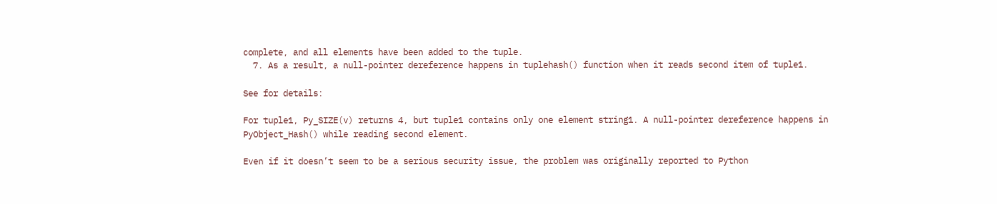complete, and all elements have been added to the tuple.
  7. As a result, a null-pointer dereference happens in tuplehash() function when it reads second item of tuple1.

See for details:

For tuple1, Py_SIZE(v) returns 4, but tuple1 contains only one element string1. A null-pointer dereference happens in PyObject_Hash() while reading second element.

Even if it doesn’t seem to be a serious security issue, the problem was originally reported to Python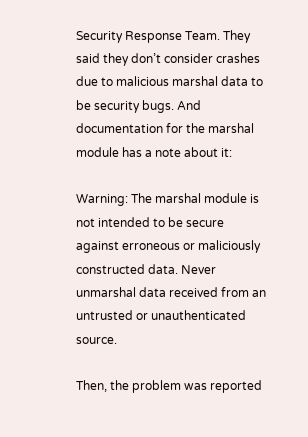Security Response Team. They said they don’t consider crashes due to malicious marshal data to be security bugs. And documentation for the marshal module has a note about it:

Warning: The marshal module is not intended to be secure against erroneous or maliciously constructed data. Never unmarshal data received from an untrusted or unauthenticated source.

Then, the problem was reported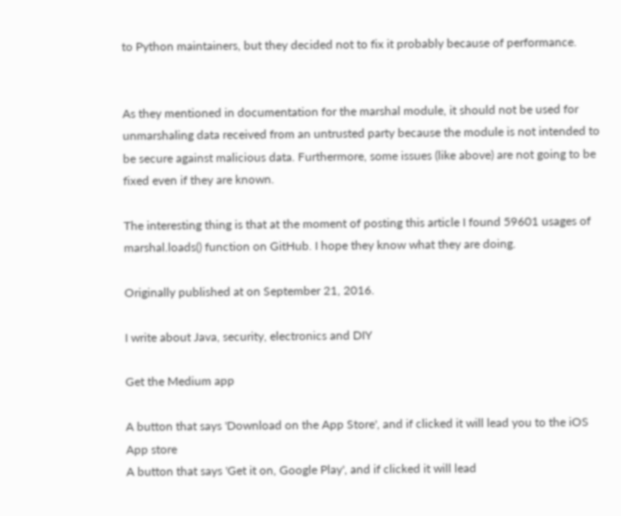to Python maintainers, but they decided not to fix it probably because of performance.


As they mentioned in documentation for the marshal module, it should not be used for unmarshaling data received from an untrusted party because the module is not intended to be secure against malicious data. Furthermore, some issues (like above) are not going to be fixed even if they are known.

The interesting thing is that at the moment of posting this article I found 59601 usages of marshal.loads() function on GitHub. I hope they know what they are doing.

Originally published at on September 21, 2016.

I write about Java, security, electronics and DIY

Get the Medium app

A button that says 'Download on the App Store', and if clicked it will lead you to the iOS App store
A button that says 'Get it on, Google Play', and if clicked it will lead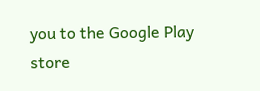you to the Google Play store